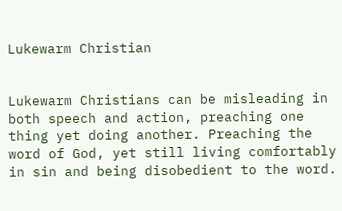Lukewarm Christian


Lukewarm Christians can be misleading in both speech and action, preaching one thing yet doing another. Preaching the word of God, yet still living comfortably in sin and being disobedient to the word.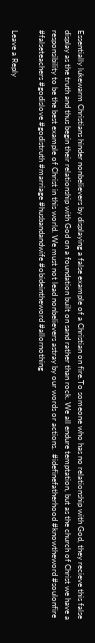Essentially lukewarm Christians hinder nonbelievers by displaying a false example of a Christian on fire.To someone who has no relationship with God, they recieve this false display as the truth and thus begin their relationship with God on a foundation built on sand rather than rock. We all endure temptation, but as the church of Christ we have a responsibility to be the best example of Christ in this world. We must not lead nonbelievers astray by our words or actions.  #idefinefatherhood #knowtheword #soulonfire #falseteachers #godislove #godistruth #marriage #husbandandwife #obideintheword #allornothing

Leave a Reply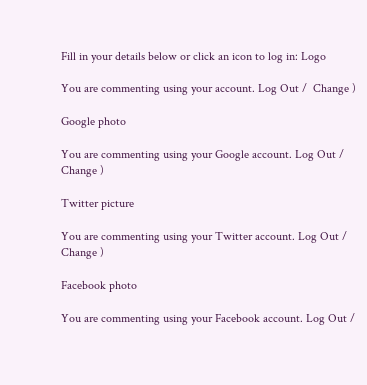Fill in your details below or click an icon to log in: Logo

You are commenting using your account. Log Out /  Change )

Google photo

You are commenting using your Google account. Log Out /  Change )

Twitter picture

You are commenting using your Twitter account. Log Out /  Change )

Facebook photo

You are commenting using your Facebook account. Log Out /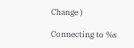Change )

Connecting to %s